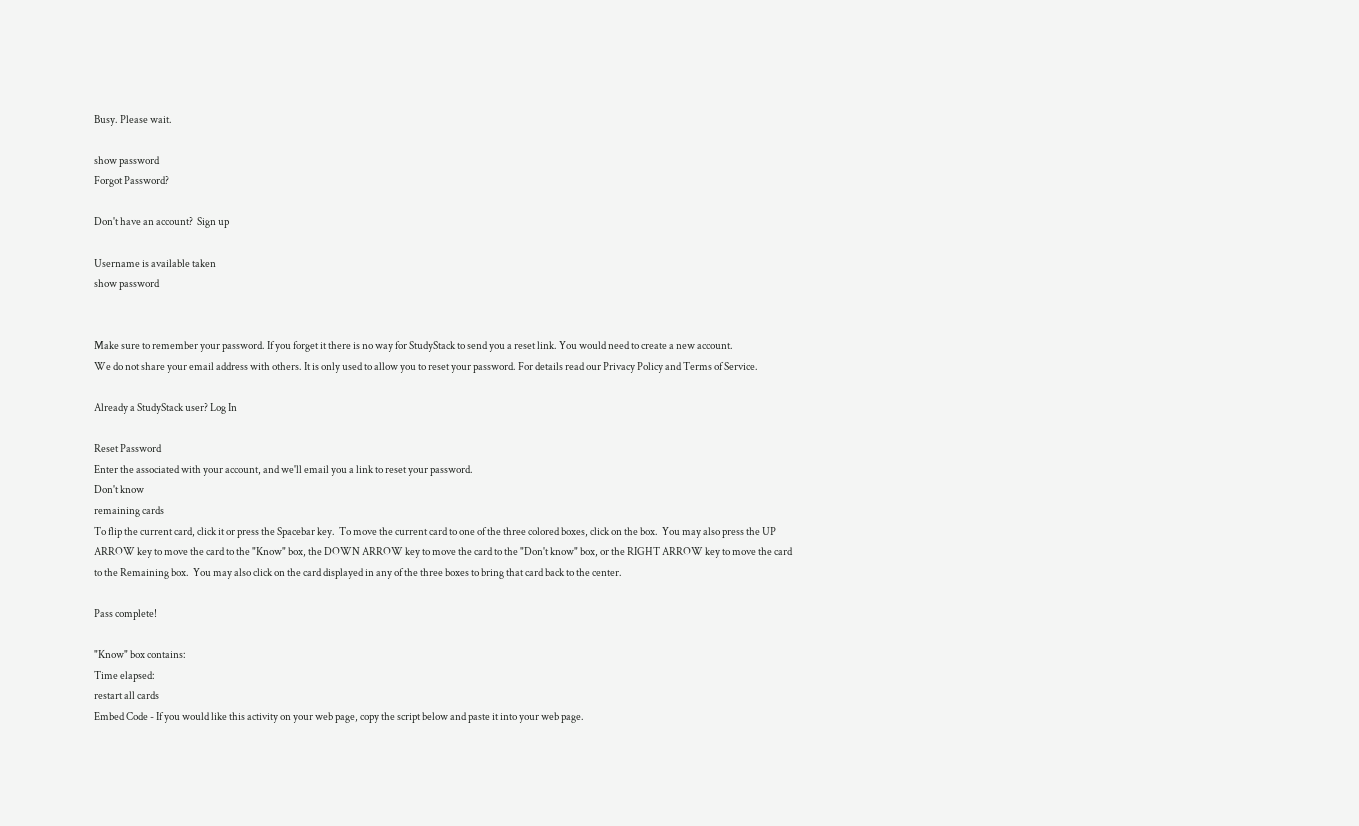Busy. Please wait.

show password
Forgot Password?

Don't have an account?  Sign up

Username is available taken
show password


Make sure to remember your password. If you forget it there is no way for StudyStack to send you a reset link. You would need to create a new account.
We do not share your email address with others. It is only used to allow you to reset your password. For details read our Privacy Policy and Terms of Service.

Already a StudyStack user? Log In

Reset Password
Enter the associated with your account, and we'll email you a link to reset your password.
Don't know
remaining cards
To flip the current card, click it or press the Spacebar key.  To move the current card to one of the three colored boxes, click on the box.  You may also press the UP ARROW key to move the card to the "Know" box, the DOWN ARROW key to move the card to the "Don't know" box, or the RIGHT ARROW key to move the card to the Remaining box.  You may also click on the card displayed in any of the three boxes to bring that card back to the center.

Pass complete!

"Know" box contains:
Time elapsed:
restart all cards
Embed Code - If you would like this activity on your web page, copy the script below and paste it into your web page.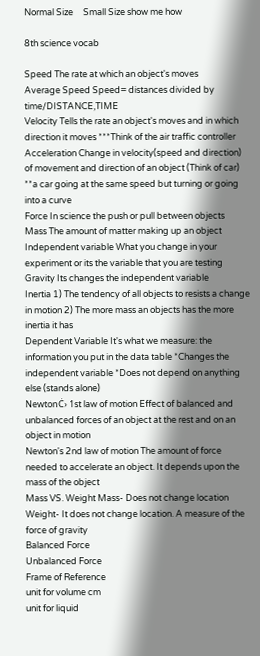Normal Size     Small Size show me how

8th science vocab

Speed The rate at which an object's moves
Average Speed Speed= distances divided by time/DISTANCE,TIME
Velocity Tells the rate an object's moves and in which direction it moves ***Think of the air traffic controller
Acceleration Change in velocity(speed and direction) of movement and direction of an object (Think of car) **a car going at the same speed but turning or going into a curve
Force In science the push or pull between objects
Mass The amount of matter making up an object
Independent variable What you change in your experiment or its the variable that you are testing
Gravity Its changes the independent variable
Inertia 1) The tendency of all objects to resists a change in motion 2) The more mass an objects has the more inertia it has
Dependent Variable It's what we measure: the information you put in the data table *Changes the independent variable *Does not depend on anything else (stands alone)
NewtonĊ› 1st law of motion Effect of balanced and unbalanced forces of an object at the rest and on an object in motion
Newton's 2nd law of motion The amount of force needed to accelerate an object. It depends upon the mass of the object
Mass VS. Weight Mass- Does not change location Weight- It does not change location. A measure of the force of gravity
Balanced Force
Unbalanced Force
Frame of Reference
unit for volume cm
unit for liquid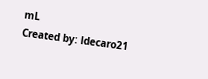mL
Created by: ldecaro21